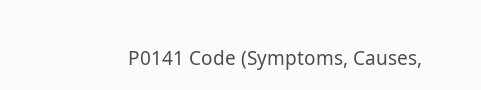P0141 Code (Symptoms, Causes,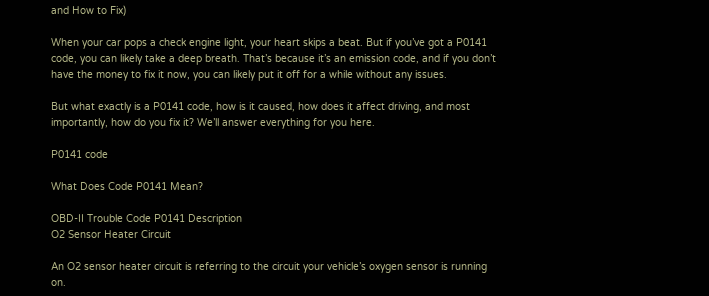and How to Fix)

When your car pops a check engine light, your heart skips a beat. But if you’ve got a P0141 code, you can likely take a deep breath. That’s because it’s an emission code, and if you don’t have the money to fix it now, you can likely put it off for a while without any issues.

But what exactly is a P0141 code, how is it caused, how does it affect driving, and most importantly, how do you fix it? We’ll answer everything for you here.

P0141 code

What Does Code P0141 Mean?

OBD-II Trouble Code P0141 Description
O2 Sensor Heater Circuit

An O2 sensor heater circuit is referring to the circuit your vehicle’s oxygen sensor is running on.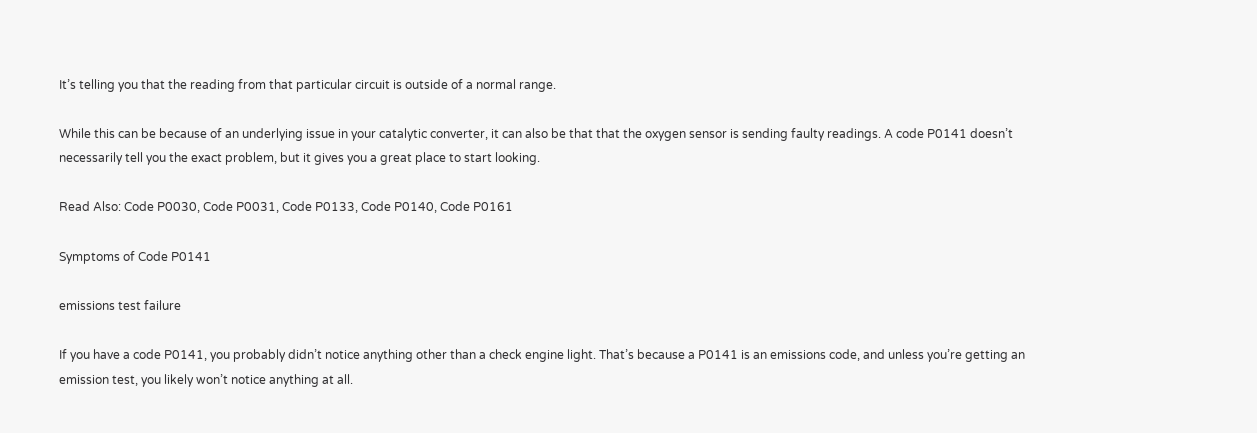It’s telling you that the reading from that particular circuit is outside of a normal range.

While this can be because of an underlying issue in your catalytic converter, it can also be that that the oxygen sensor is sending faulty readings. A code P0141 doesn’t necessarily tell you the exact problem, but it gives you a great place to start looking.

Read Also: Code P0030, Code P0031, Code P0133, Code P0140, Code P0161

Symptoms of Code P0141

emissions test failure

If you have a code P0141, you probably didn’t notice anything other than a check engine light. That’s because a P0141 is an emissions code, and unless you’re getting an emission test, you likely won’t notice anything at all.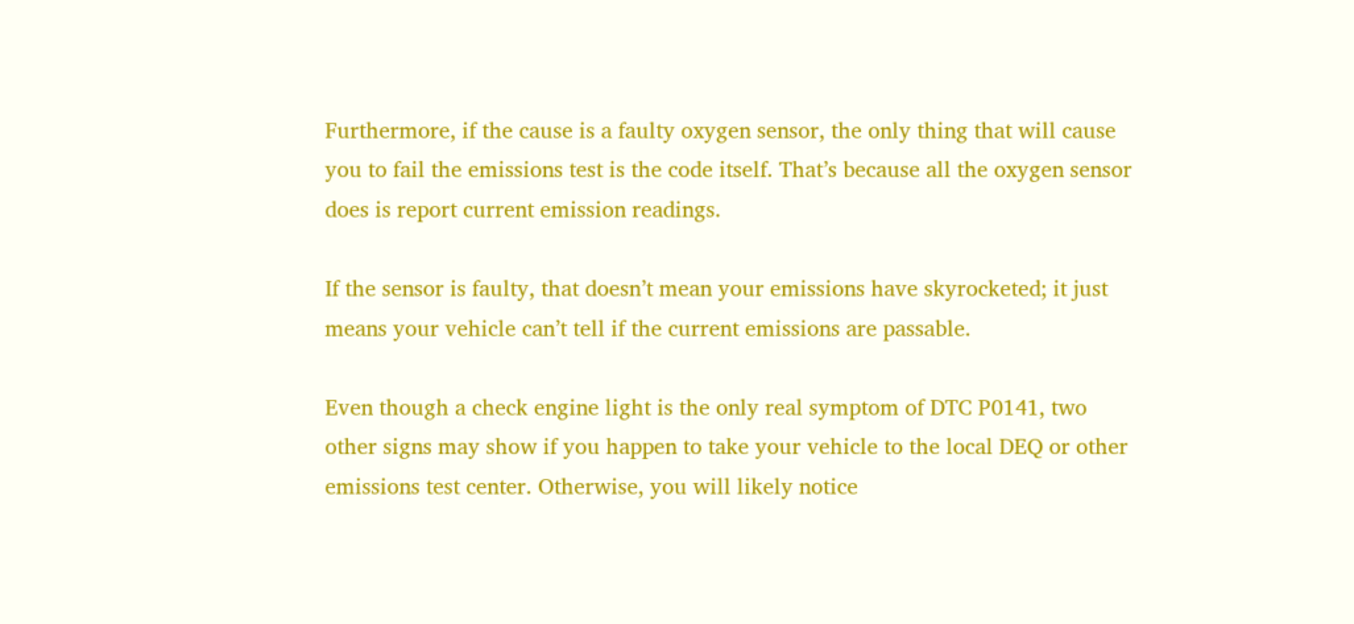Furthermore, if the cause is a faulty oxygen sensor, the only thing that will cause you to fail the emissions test is the code itself. That’s because all the oxygen sensor does is report current emission readings.

If the sensor is faulty, that doesn’t mean your emissions have skyrocketed; it just means your vehicle can’t tell if the current emissions are passable.

Even though a check engine light is the only real symptom of DTC P0141, two other signs may show if you happen to take your vehicle to the local DEQ or other emissions test center. Otherwise, you will likely notice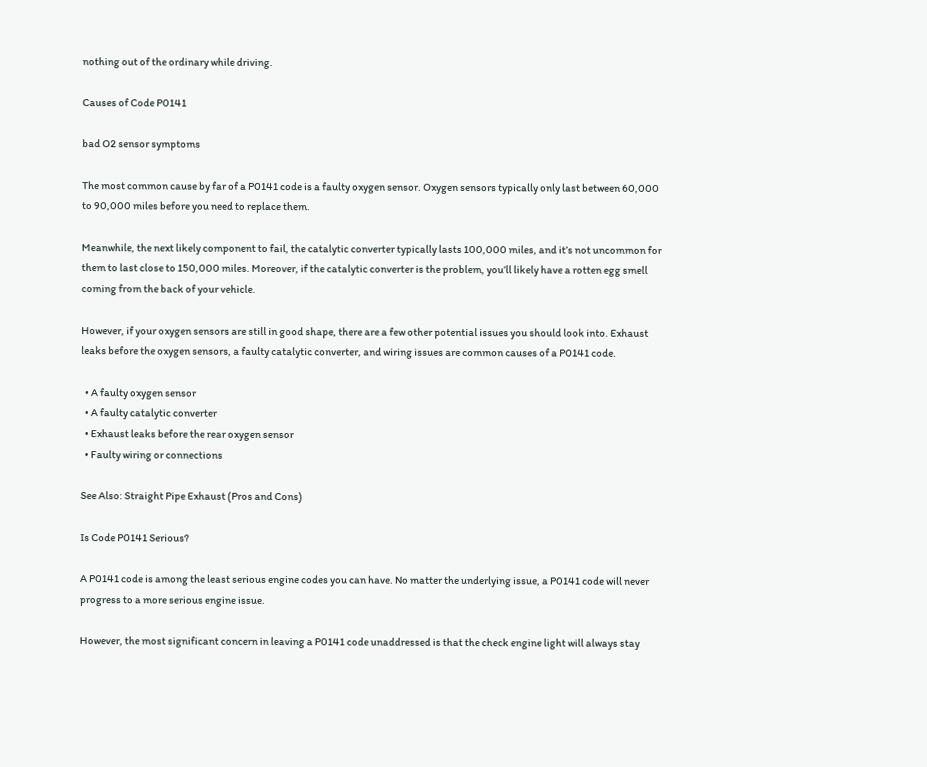nothing out of the ordinary while driving.

Causes of Code P0141

bad O2 sensor symptoms

The most common cause by far of a P0141 code is a faulty oxygen sensor. Oxygen sensors typically only last between 60,000 to 90,000 miles before you need to replace them.

Meanwhile, the next likely component to fail, the catalytic converter typically lasts 100,000 miles, and it’s not uncommon for them to last close to 150,000 miles. Moreover, if the catalytic converter is the problem, you’ll likely have a rotten egg smell coming from the back of your vehicle.

However, if your oxygen sensors are still in good shape, there are a few other potential issues you should look into. Exhaust leaks before the oxygen sensors, a faulty catalytic converter, and wiring issues are common causes of a P0141 code.

  • A faulty oxygen sensor
  • A faulty catalytic converter
  • Exhaust leaks before the rear oxygen sensor
  • Faulty wiring or connections

See Also: Straight Pipe Exhaust (Pros and Cons)

Is Code P0141 Serious?

A P0141 code is among the least serious engine codes you can have. No matter the underlying issue, a P0141 code will never progress to a more serious engine issue.

However, the most significant concern in leaving a P0141 code unaddressed is that the check engine light will always stay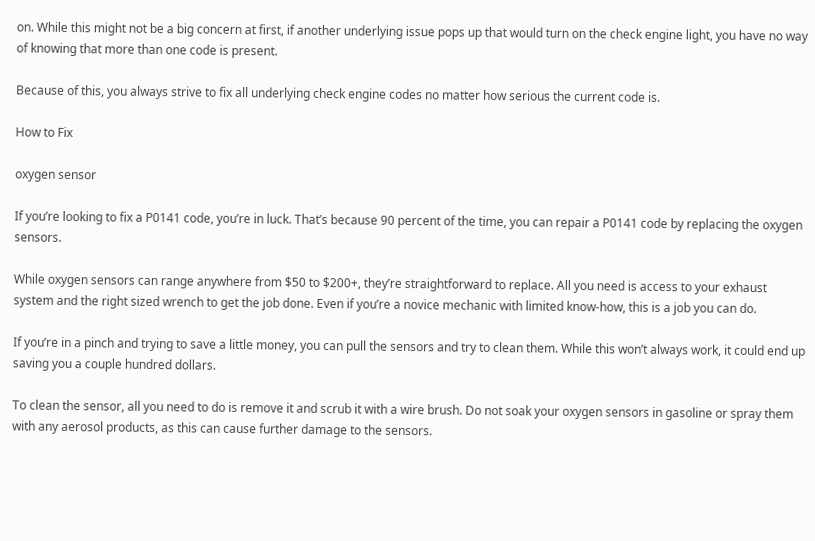on. While this might not be a big concern at first, if another underlying issue pops up that would turn on the check engine light, you have no way of knowing that more than one code is present.

Because of this, you always strive to fix all underlying check engine codes no matter how serious the current code is.

How to Fix

oxygen sensor

If you’re looking to fix a P0141 code, you’re in luck. That’s because 90 percent of the time, you can repair a P0141 code by replacing the oxygen sensors.

While oxygen sensors can range anywhere from $50 to $200+, they’re straightforward to replace. All you need is access to your exhaust system and the right sized wrench to get the job done. Even if you’re a novice mechanic with limited know-how, this is a job you can do.

If you’re in a pinch and trying to save a little money, you can pull the sensors and try to clean them. While this won’t always work, it could end up saving you a couple hundred dollars.

To clean the sensor, all you need to do is remove it and scrub it with a wire brush. Do not soak your oxygen sensors in gasoline or spray them with any aerosol products, as this can cause further damage to the sensors.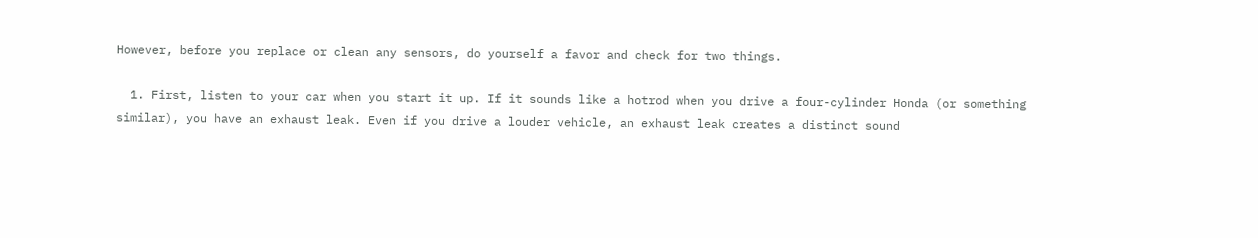However, before you replace or clean any sensors, do yourself a favor and check for two things.

  1. First, listen to your car when you start it up. If it sounds like a hotrod when you drive a four-cylinder Honda (or something similar), you have an exhaust leak. Even if you drive a louder vehicle, an exhaust leak creates a distinct sound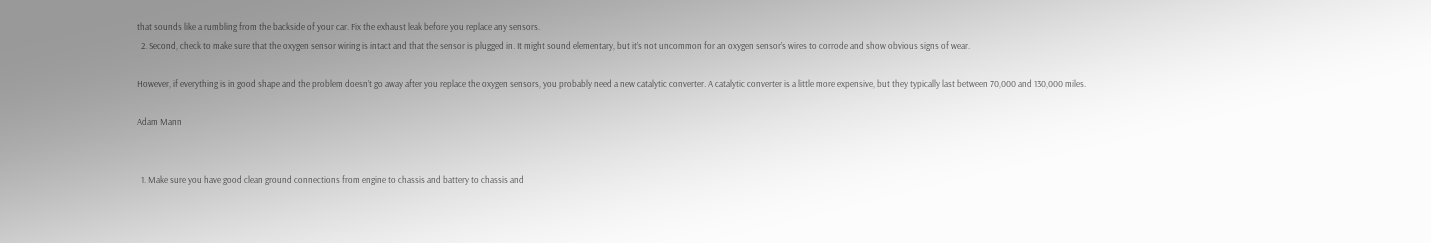that sounds like a rumbling from the backside of your car. Fix the exhaust leak before you replace any sensors.
  2. Second, check to make sure that the oxygen sensor wiring is intact and that the sensor is plugged in. It might sound elementary, but it’s not uncommon for an oxygen sensor’s wires to corrode and show obvious signs of wear.

However, if everything is in good shape and the problem doesn’t go away after you replace the oxygen sensors, you probably need a new catalytic converter. A catalytic converter is a little more expensive, but they typically last between 70,000 and 130,000 miles.

Adam Mann


  1. Make sure you have good clean ground connections from engine to chassis and battery to chassis and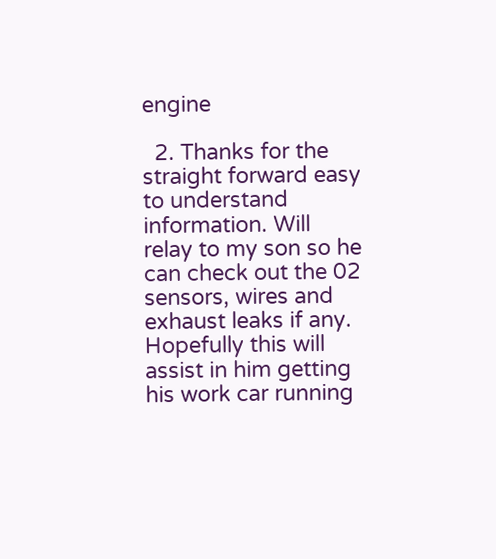engine

  2. Thanks for the straight forward easy to understand information. Will relay to my son so he can check out the 02 sensors, wires and exhaust leaks if any. Hopefully this will assist in him getting his work car running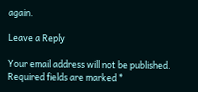again.

Leave a Reply

Your email address will not be published. Required fields are marked *